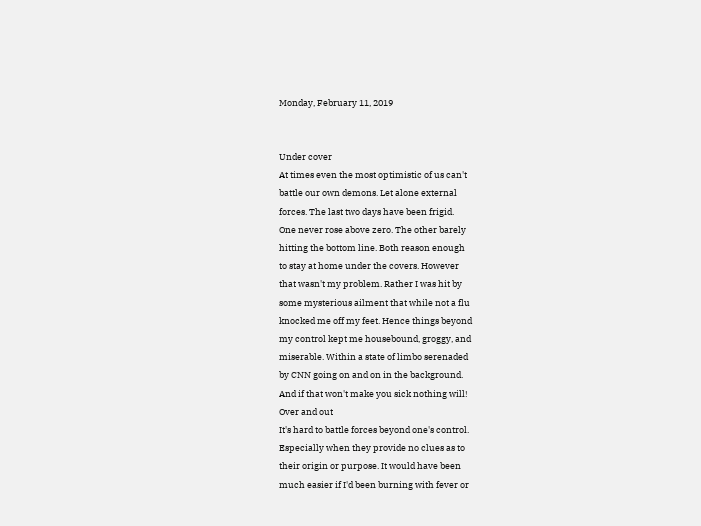Monday, February 11, 2019


Under cover
At times even the most optimistic of us can't
battle our own demons. Let alone external
forces. The last two days have been frigid.
One never rose above zero. The other barely
hitting the bottom line. Both reason enough
to stay at home under the covers. However
that wasn't my problem. Rather I was hit by
some mysterious ailment that while not a flu
knocked me off my feet. Hence things beyond
my control kept me housebound, groggy, and
miserable. Within a state of limbo serenaded
by CNN going on and on in the background.
And if that won't make you sick nothing will!
Over and out
It's hard to battle forces beyond one's control.
Especially when they provide no clues as to
their origin or purpose. It would have been
much easier if I'd been burning with fever or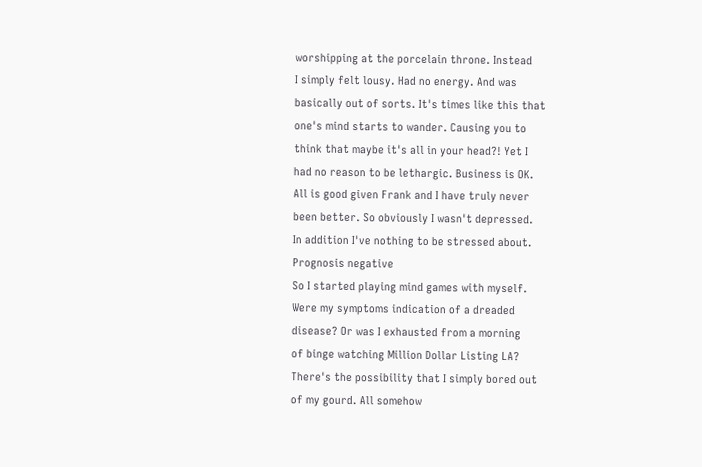worshipping at the porcelain throne. Instead
I simply felt lousy. Had no energy. And was
basically out of sorts. It's times like this that
one's mind starts to wander. Causing you to
think that maybe it's all in your head?! Yet I
had no reason to be lethargic. Business is OK.
All is good given Frank and I have truly never
been better. So obviously I wasn't depressed.
In addition I've nothing to be stressed about.
Prognosis negative
So I started playing mind games with myself.
Were my symptoms indication of a dreaded
disease? Or was I exhausted from a morning
of binge watching Million Dollar Listing LA?
There's the possibility that I simply bored out
of my gourd. All somehow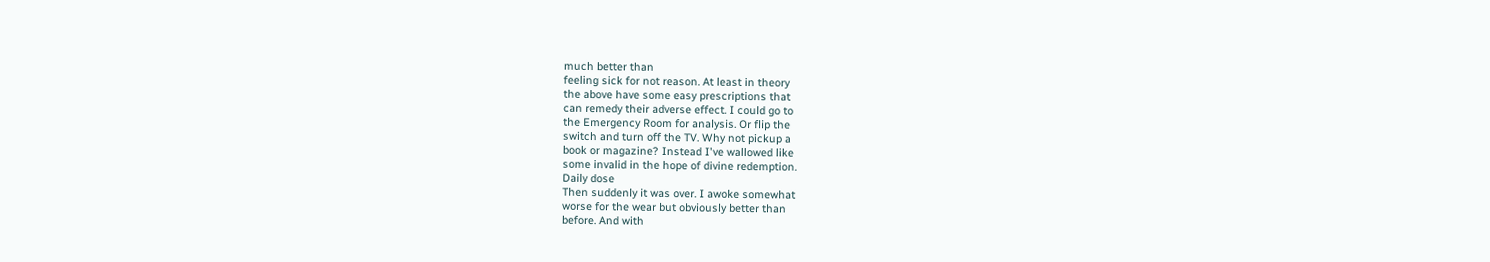much better than
feeling sick for not reason. At least in theory
the above have some easy prescriptions that
can remedy their adverse effect. I could go to
the Emergency Room for analysis. Or flip the
switch and turn off the TV. Why not pickup a
book or magazine? Instead I've wallowed like
some invalid in the hope of divine redemption.
Daily dose
Then suddenly it was over. I awoke somewhat
worse for the wear but obviously better than
before. And with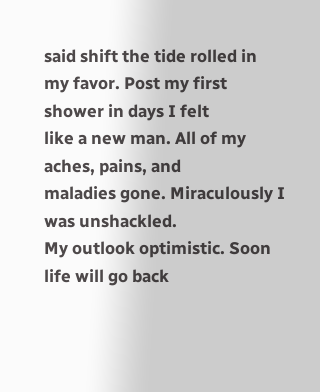said shift the tide rolled in
my favor. Post my first shower in days I felt
like a new man. All of my aches, pains, and
maladies gone. Miraculously I was unshackled.
My outlook optimistic. Soon life will go back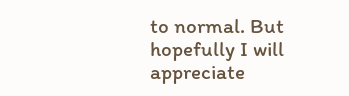to normal. But hopefully I will appreciate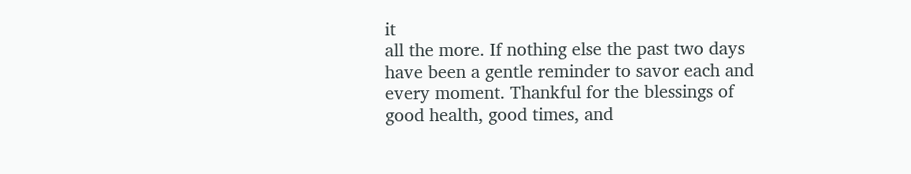it
all the more. If nothing else the past two days
have been a gentle reminder to savor each and
every moment. Thankful for the blessings of
good health, good times, and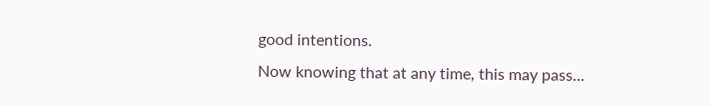good intentions.
Now knowing that at any time, this may pass...